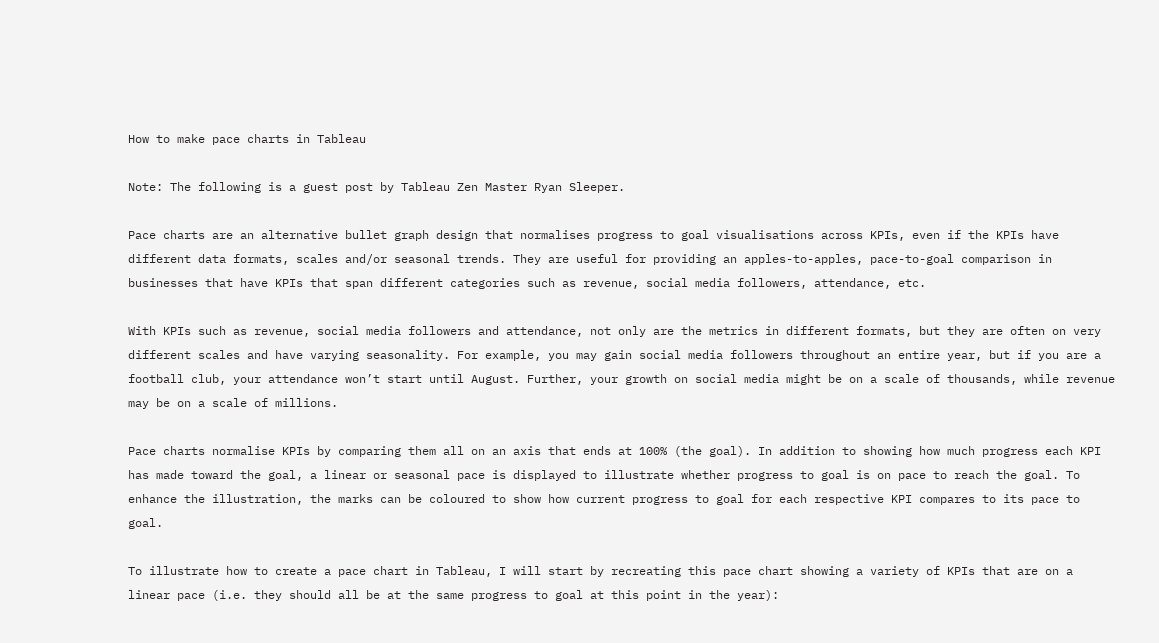How to make pace charts in Tableau

Note: The following is a guest post by Tableau Zen Master Ryan Sleeper.

Pace charts are an alternative bullet graph design that normalises progress to goal visualisations across KPIs, even if the KPIs have different data formats, scales and/or seasonal trends. They are useful for providing an apples-to-apples, pace-to-goal comparison in businesses that have KPIs that span different categories such as revenue, social media followers, attendance, etc.

With KPIs such as revenue, social media followers and attendance, not only are the metrics in different formats, but they are often on very different scales and have varying seasonality. For example, you may gain social media followers throughout an entire year, but if you are a football club, your attendance won’t start until August. Further, your growth on social media might be on a scale of thousands, while revenue may be on a scale of millions.

Pace charts normalise KPIs by comparing them all on an axis that ends at 100% (the goal). In addition to showing how much progress each KPI has made toward the goal, a linear or seasonal pace is displayed to illustrate whether progress to goal is on pace to reach the goal. To enhance the illustration, the marks can be coloured to show how current progress to goal for each respective KPI compares to its pace to goal.

To illustrate how to create a pace chart in Tableau, I will start by recreating this pace chart showing a variety of KPIs that are on a linear pace (i.e. they should all be at the same progress to goal at this point in the year):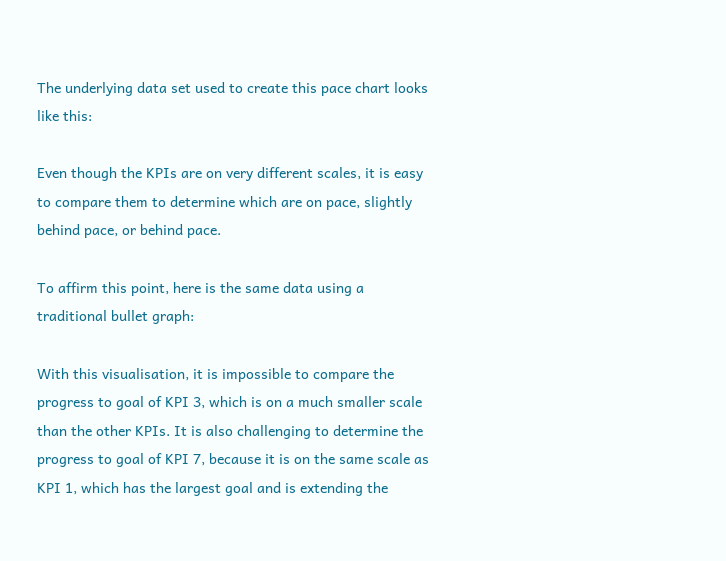The underlying data set used to create this pace chart looks like this:

Even though the KPIs are on very different scales, it is easy to compare them to determine which are on pace, slightly behind pace, or behind pace.

To affirm this point, here is the same data using a traditional bullet graph:

With this visualisation, it is impossible to compare the progress to goal of KPI 3, which is on a much smaller scale than the other KPIs. It is also challenging to determine the progress to goal of KPI 7, because it is on the same scale as KPI 1, which has the largest goal and is extending the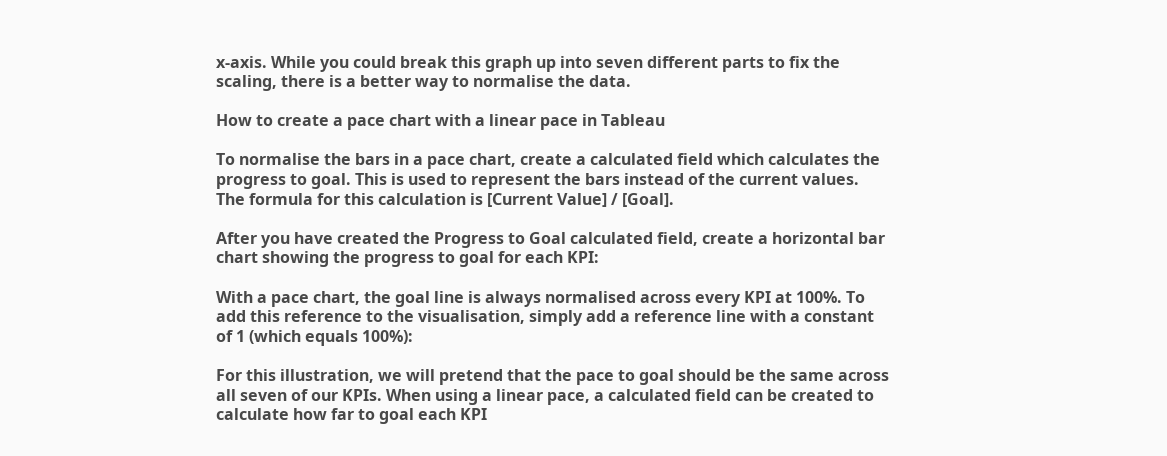x-axis. While you could break this graph up into seven different parts to fix the scaling, there is a better way to normalise the data.

How to create a pace chart with a linear pace in Tableau

To normalise the bars in a pace chart, create a calculated field which calculates the progress to goal. This is used to represent the bars instead of the current values. The formula for this calculation is [Current Value] / [Goal].

After you have created the Progress to Goal calculated field, create a horizontal bar chart showing the progress to goal for each KPI:

With a pace chart, the goal line is always normalised across every KPI at 100%. To add this reference to the visualisation, simply add a reference line with a constant of 1 (which equals 100%):

For this illustration, we will pretend that the pace to goal should be the same across all seven of our KPIs. When using a linear pace, a calculated field can be created to calculate how far to goal each KPI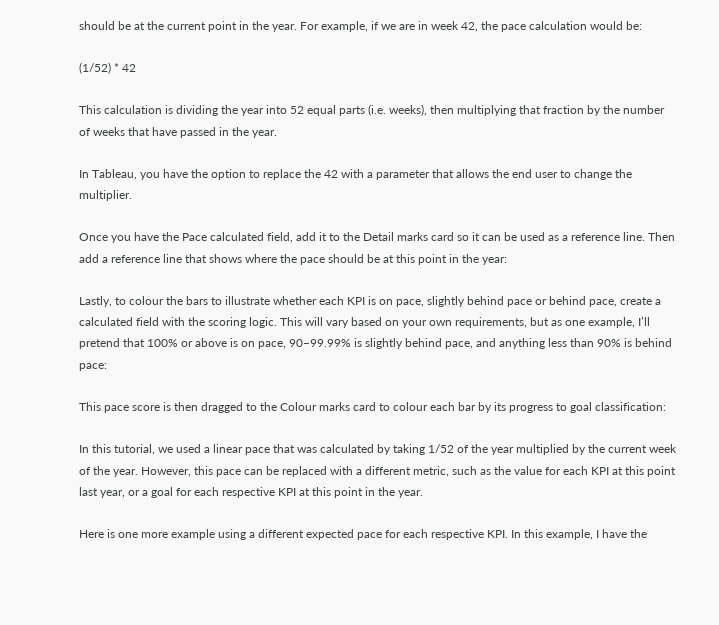should be at the current point in the year. For example, if we are in week 42, the pace calculation would be:

(1/52) * 42

This calculation is dividing the year into 52 equal parts (i.e. weeks), then multiplying that fraction by the number of weeks that have passed in the year.

In Tableau, you have the option to replace the 42 with a parameter that allows the end user to change the multiplier.

Once you have the Pace calculated field, add it to the Detail marks card so it can be used as a reference line. Then add a reference line that shows where the pace should be at this point in the year:

Lastly, to colour the bars to illustrate whether each KPI is on pace, slightly behind pace or behind pace, create a calculated field with the scoring logic. This will vary based on your own requirements, but as one example, I’ll pretend that 100% or above is on pace, 90–99.99% is slightly behind pace, and anything less than 90% is behind pace:

This pace score is then dragged to the Colour marks card to colour each bar by its progress to goal classification:

In this tutorial, we used a linear pace that was calculated by taking 1/52 of the year multiplied by the current week of the year. However, this pace can be replaced with a different metric, such as the value for each KPI at this point last year, or a goal for each respective KPI at this point in the year.

Here is one more example using a different expected pace for each respective KPI. In this example, I have the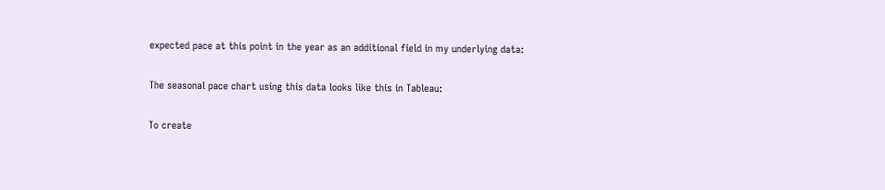expected pace at this point in the year as an additional field in my underlying data:

The seasonal pace chart using this data looks like this in Tableau:

To create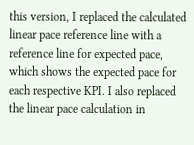this version, I replaced the calculated linear pace reference line with a reference line for expected pace, which shows the expected pace for each respective KPI. I also replaced the linear pace calculation in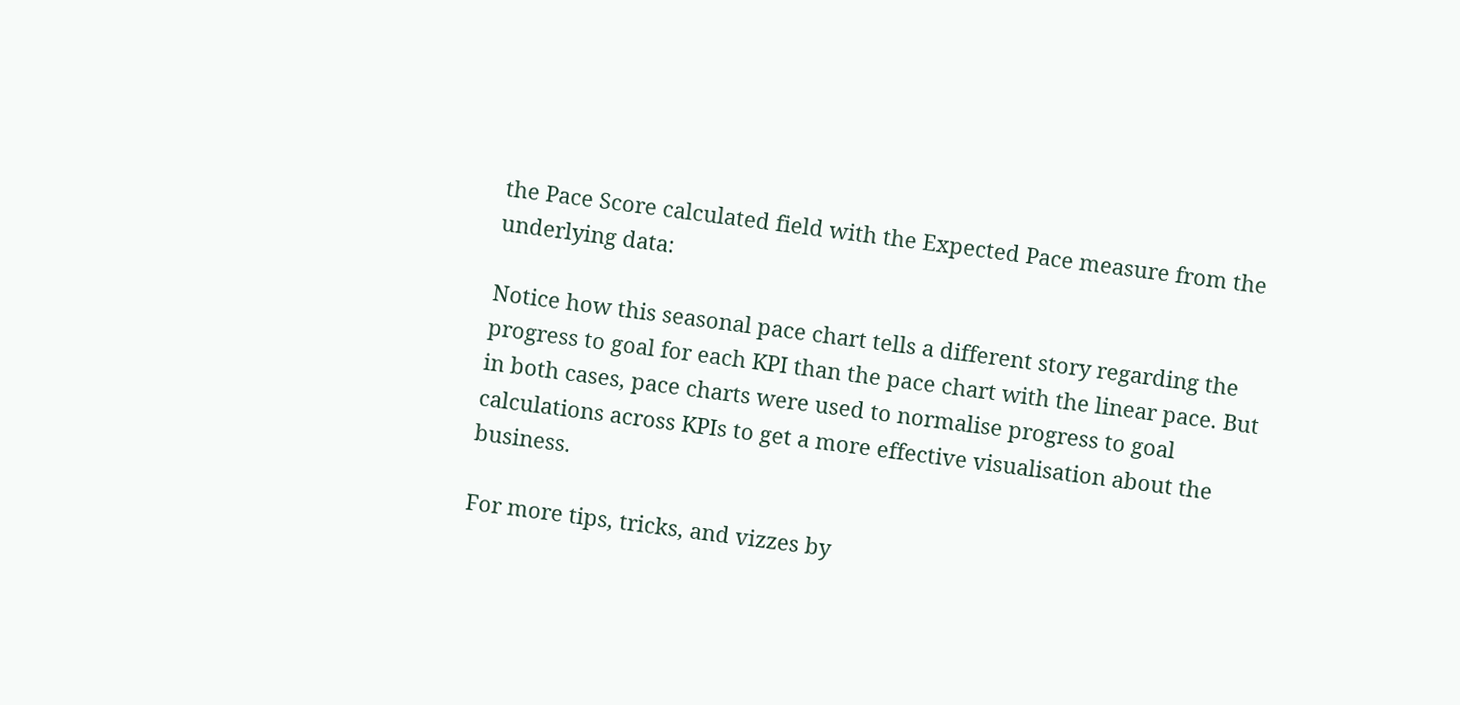the Pace Score calculated field with the Expected Pace measure from the underlying data:

Notice how this seasonal pace chart tells a different story regarding the progress to goal for each KPI than the pace chart with the linear pace. But in both cases, pace charts were used to normalise progress to goal calculations across KPIs to get a more effective visualisation about the business.

For more tips, tricks, and vizzes by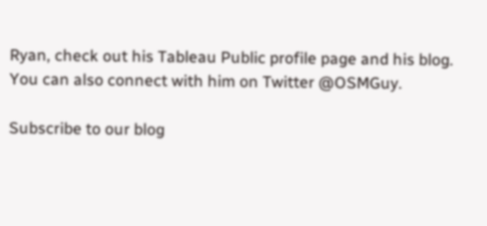Ryan, check out his Tableau Public profile page and his blog. You can also connect with him on Twitter @OSMGuy.

Subscribe to our blog